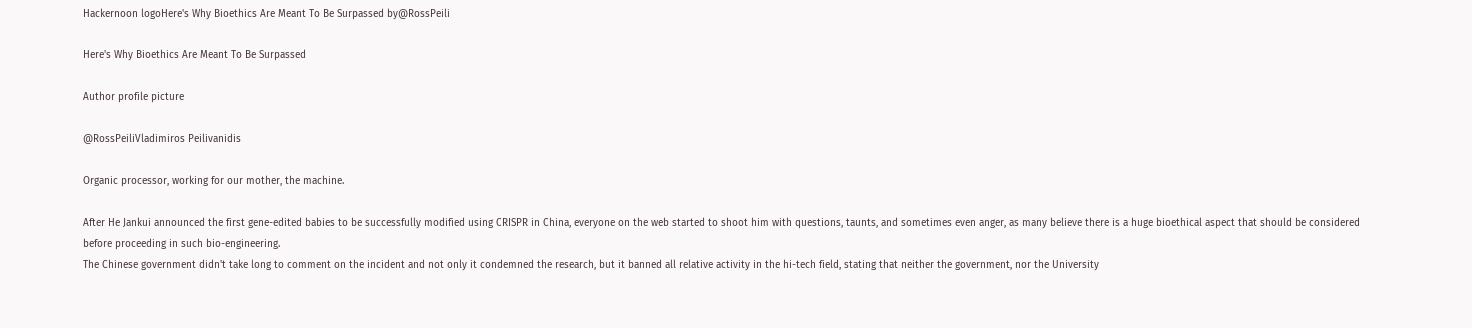Hackernoon logoHere's Why Bioethics Are Meant To Be Surpassed by@RossPeili

Here's Why Bioethics Are Meant To Be Surpassed

Author profile picture

@RossPeiliVladimiros Peilivanidis

Organic processor, working for our mother, the machine.

After He Jankui announced the first gene-edited babies to be successfully modified using CRISPR in China, everyone on the web started to shoot him with questions, taunts, and sometimes even anger, as many believe there is a huge bioethical aspect that should be considered before proceeding in such bio-engineering.
The Chinese government didn't take long to comment on the incident and not only it condemned the research, but it banned all relative activity in the hi-tech field, stating that neither the government, nor the University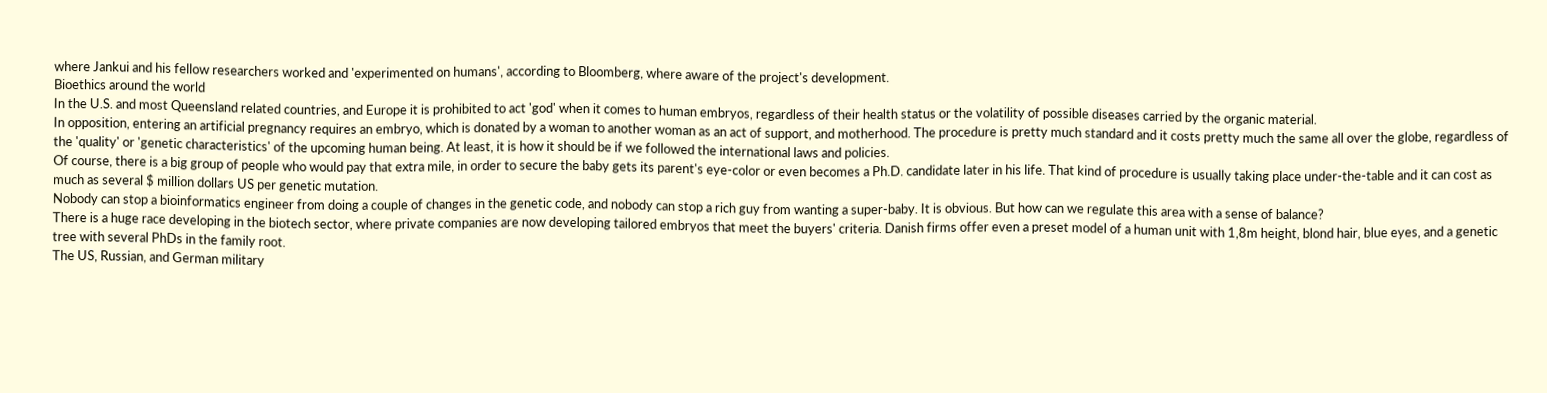where Jankui and his fellow researchers worked and 'experimented on humans', according to Bloomberg, where aware of the project's development.
Bioethics around the world
In the U.S. and most Queensland related countries, and Europe it is prohibited to act 'god' when it comes to human embryos, regardless of their health status or the volatility of possible diseases carried by the organic material.
In opposition, entering an artificial pregnancy requires an embryo, which is donated by a woman to another woman as an act of support, and motherhood. The procedure is pretty much standard and it costs pretty much the same all over the globe, regardless of the 'quality' or 'genetic characteristics' of the upcoming human being. At least, it is how it should be if we followed the international laws and policies.
Of course, there is a big group of people who would pay that extra mile, in order to secure the baby gets its parent's eye-color or even becomes a Ph.D. candidate later in his life. That kind of procedure is usually taking place under-the-table and it can cost as much as several $ million dollars US per genetic mutation.
Nobody can stop a bioinformatics engineer from doing a couple of changes in the genetic code, and nobody can stop a rich guy from wanting a super-baby. It is obvious. But how can we regulate this area with a sense of balance?
There is a huge race developing in the biotech sector, where private companies are now developing tailored embryos that meet the buyers' criteria. Danish firms offer even a preset model of a human unit with 1,8m height, blond hair, blue eyes, and a genetic tree with several PhDs in the family root.
The US, Russian, and German military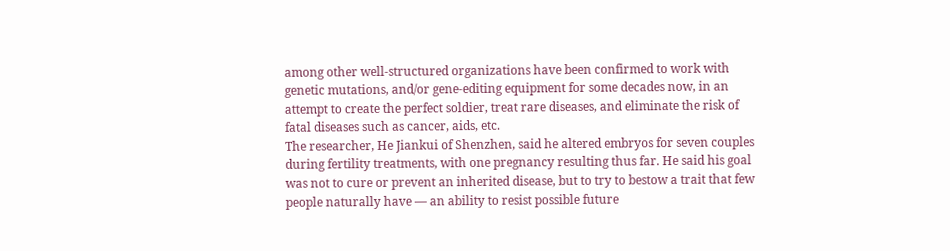among other well-structured organizations have been confirmed to work with genetic mutations, and/or gene-editing equipment for some decades now, in an attempt to create the perfect soldier, treat rare diseases, and eliminate the risk of fatal diseases such as cancer, aids, etc.
The researcher, He Jiankui of Shenzhen, said he altered embryos for seven couples during fertility treatments, with one pregnancy resulting thus far. He said his goal was not to cure or prevent an inherited disease, but to try to bestow a trait that few people naturally have — an ability to resist possible future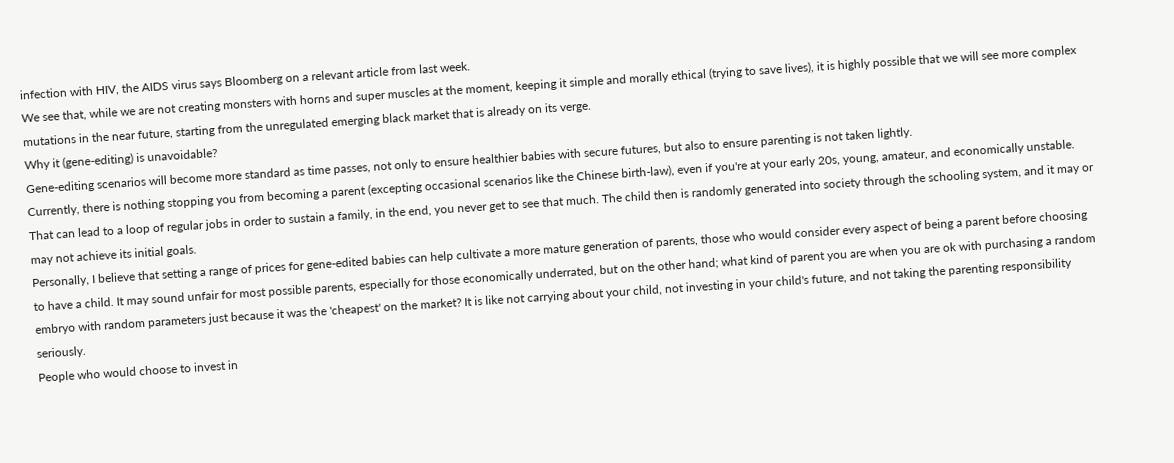infection with HIV, the AIDS virus says Bloomberg on a relevant article from last week.
We see that, while we are not creating monsters with horns and super muscles at the moment, keeping it simple and morally ethical (trying to save lives), it is highly possible that we will see more complex mutations in the near future, starting from the unregulated emerging black market that is already on its verge.
Why it (gene-editing) is unavoidable?
Gene-editing scenarios will become more standard as time passes, not only to ensure healthier babies with secure futures, but also to ensure parenting is not taken lightly.
Currently, there is nothing stopping you from becoming a parent (excepting occasional scenarios like the Chinese birth-law), even if you're at your early 20s, young, amateur, and economically unstable. That can lead to a loop of regular jobs in order to sustain a family, in the end, you never get to see that much. The child then is randomly generated into society through the schooling system, and it may or may not achieve its initial goals.
Personally, I believe that setting a range of prices for gene-edited babies can help cultivate a more mature generation of parents, those who would consider every aspect of being a parent before choosing to have a child. It may sound unfair for most possible parents, especially for those economically underrated, but on the other hand; what kind of parent you are when you are ok with purchasing a random embryo with random parameters just because it was the 'cheapest' on the market? It is like not carrying about your child, not investing in your child's future, and not taking the parenting responsibility seriously.
People who would choose to invest in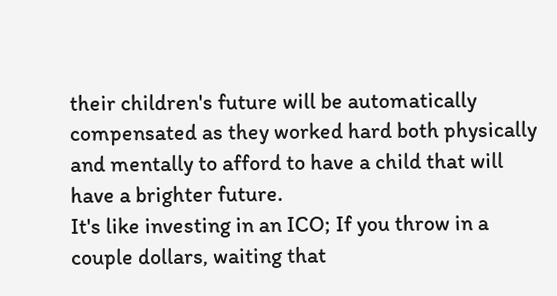their children's future will be automatically compensated as they worked hard both physically and mentally to afford to have a child that will have a brighter future.
It's like investing in an ICO; If you throw in a couple dollars, waiting that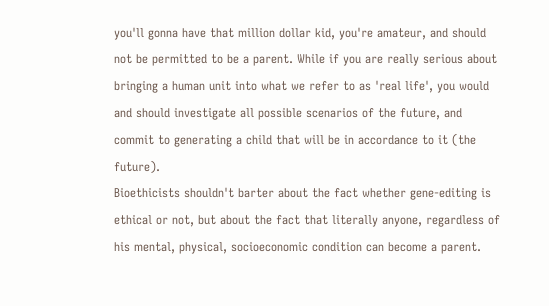you'll gonna have that million dollar kid, you're amateur, and should not be permitted to be a parent. While if you are really serious about bringing a human unit into what we refer to as 'real life', you would and should investigate all possible scenarios of the future, and commit to generating a child that will be in accordance to it (the future).
Bioethicists shouldn't barter about the fact whether gene-editing is ethical or not, but about the fact that literally anyone, regardless of his mental, physical, socioeconomic condition can become a parent.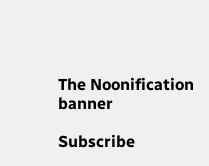The Noonification banner

Subscribe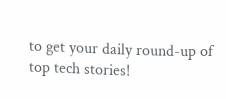to get your daily round-up of top tech stories!